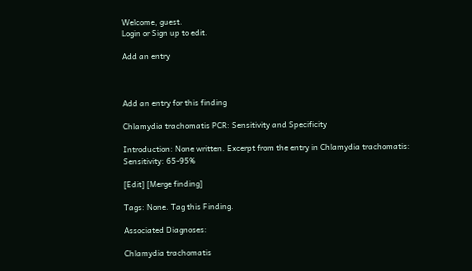Welcome, guest.
Login or Sign up to edit.

Add an entry



Add an entry for this finding

Chlamydia trachomatis PCR: Sensitivity and Specificity

Introduction: None written. Excerpt from the entry in Chlamydia trachomatis:
Sensitivity: 65-95%

[Edit] [Merge finding]

Tags: None. Tag this Finding.

Associated Diagnoses:

Chlamydia trachomatis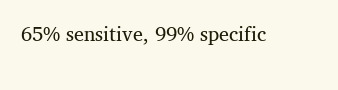65% sensitive, 99% specific